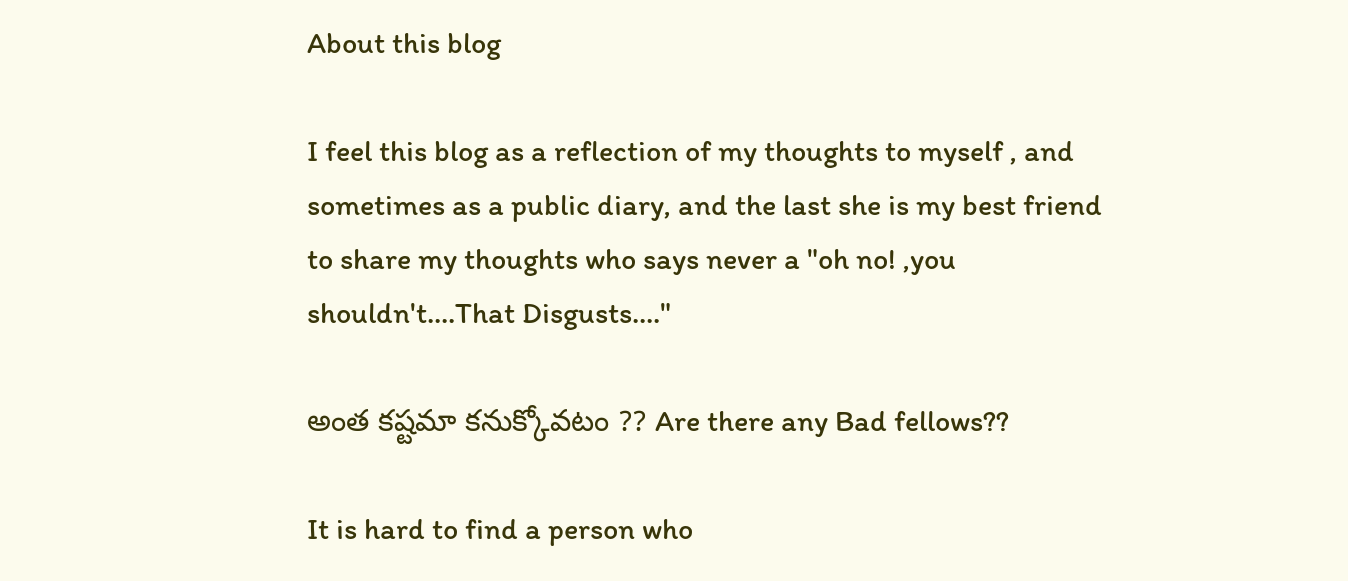About this blog

I feel this blog as a reflection of my thoughts to myself , and sometimes as a public diary, and the last she is my best friend to share my thoughts who says never a "oh no! ,you shouldn't....That Disgusts...."

అంత కష్టమా కనుక్కోవటం ?? Are there any Bad fellows??

It is hard to find a person who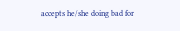accepts he/she doing bad for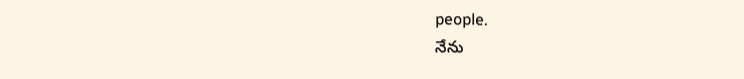people.
నేను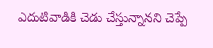ఎదుటివాడికి చెడు చేస్తున్నానని చెప్పే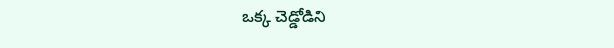ఒక్క చెడ్డోడిని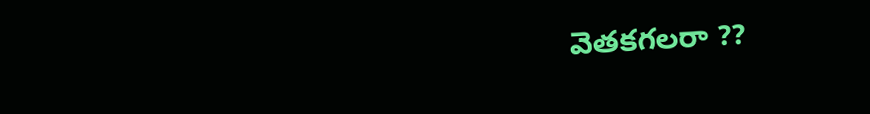వెతకగలరా ??